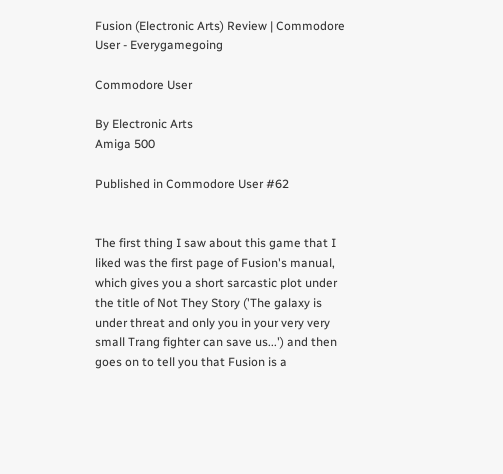Fusion (Electronic Arts) Review | Commodore User - Everygamegoing

Commodore User

By Electronic Arts
Amiga 500

Published in Commodore User #62


The first thing I saw about this game that I liked was the first page of Fusion's manual, which gives you a short sarcastic plot under the title of Not They Story ('The galaxy is under threat and only you in your very very small Trang fighter can save us...') and then goes on to tell you that Fusion is a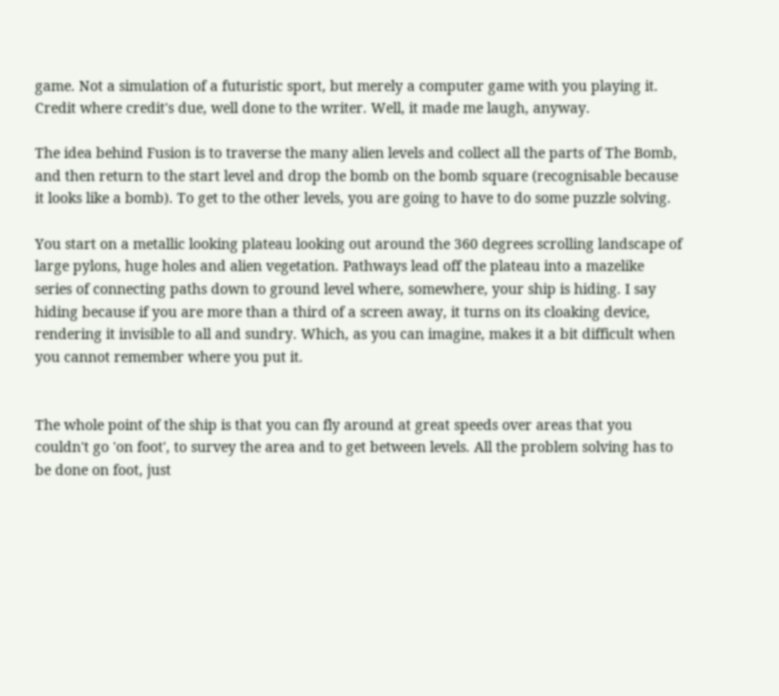game. Not a simulation of a futuristic sport, but merely a computer game with you playing it. Credit where credit's due, well done to the writer. Well, it made me laugh, anyway.

The idea behind Fusion is to traverse the many alien levels and collect all the parts of The Bomb, and then return to the start level and drop the bomb on the bomb square (recognisable because it looks like a bomb). To get to the other levels, you are going to have to do some puzzle solving.

You start on a metallic looking plateau looking out around the 360 degrees scrolling landscape of large pylons, huge holes and alien vegetation. Pathways lead off the plateau into a mazelike series of connecting paths down to ground level where, somewhere, your ship is hiding. I say hiding because if you are more than a third of a screen away, it turns on its cloaking device, rendering it invisible to all and sundry. Which, as you can imagine, makes it a bit difficult when you cannot remember where you put it.


The whole point of the ship is that you can fly around at great speeds over areas that you couldn't go 'on foot', to survey the area and to get between levels. All the problem solving has to be done on foot, just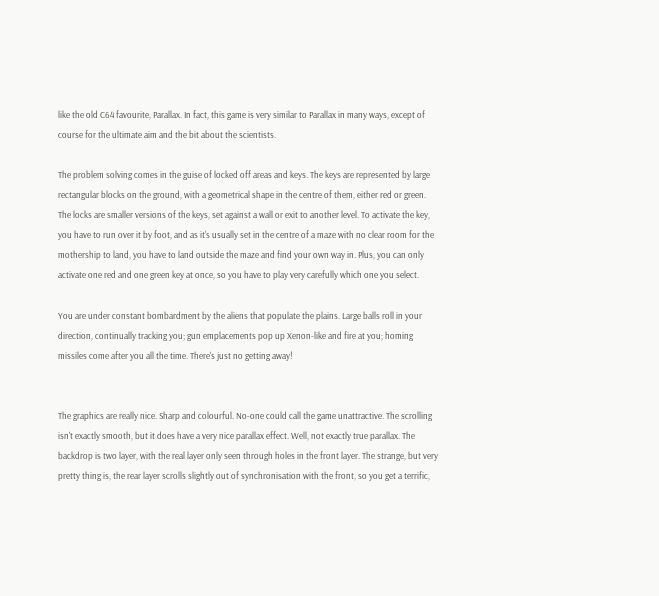like the old C64 favourite, Parallax. In fact, this game is very similar to Parallax in many ways, except of course for the ultimate aim and the bit about the scientists.

The problem solving comes in the guise of locked off areas and keys. The keys are represented by large rectangular blocks on the ground, with a geometrical shape in the centre of them, either red or green. The locks are smaller versions of the keys, set against a wall or exit to another level. To activate the key, you have to run over it by foot, and as it's usually set in the centre of a maze with no clear room for the mothership to land, you have to land outside the maze and find your own way in. Plus, you can only activate one red and one green key at once, so you have to play very carefully which one you select.

You are under constant bombardment by the aliens that populate the plains. Large balls roll in your direction, continually tracking you; gun emplacements pop up Xenon-like and fire at you; homing missiles come after you all the time. There's just no getting away!


The graphics are really nice. Sharp and colourful. No-one could call the game unattractive. The scrolling isn't exactly smooth, but it does have a very nice parallax effect. Well, not exactly true parallax. The backdrop is two layer, with the real layer only seen through holes in the front layer. The strange, but very pretty thing is, the rear layer scrolls slightly out of synchronisation with the front, so you get a terrific,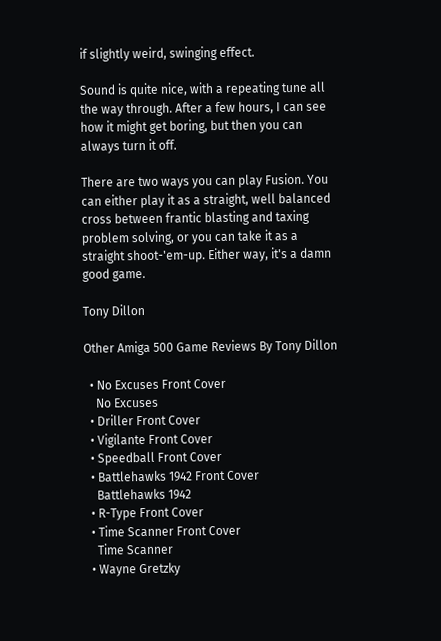if slightly weird, swinging effect.

Sound is quite nice, with a repeating tune all the way through. After a few hours, I can see how it might get boring, but then you can always turn it off.

There are two ways you can play Fusion. You can either play it as a straight, well balanced cross between frantic blasting and taxing problem solving, or you can take it as a straight shoot-'em-up. Either way, it's a damn good game.

Tony Dillon

Other Amiga 500 Game Reviews By Tony Dillon

  • No Excuses Front Cover
    No Excuses
  • Driller Front Cover
  • Vigilante Front Cover
  • Speedball Front Cover
  • Battlehawks 1942 Front Cover
    Battlehawks 1942
  • R-Type Front Cover
  • Time Scanner Front Cover
    Time Scanner
  • Wayne Gretzky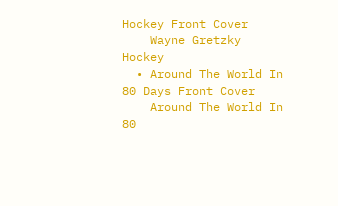Hockey Front Cover
    Wayne Gretzky Hockey
  • Around The World In 80 Days Front Cover
    Around The World In 80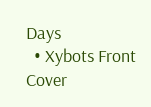Days
  • Xybots Front Cover